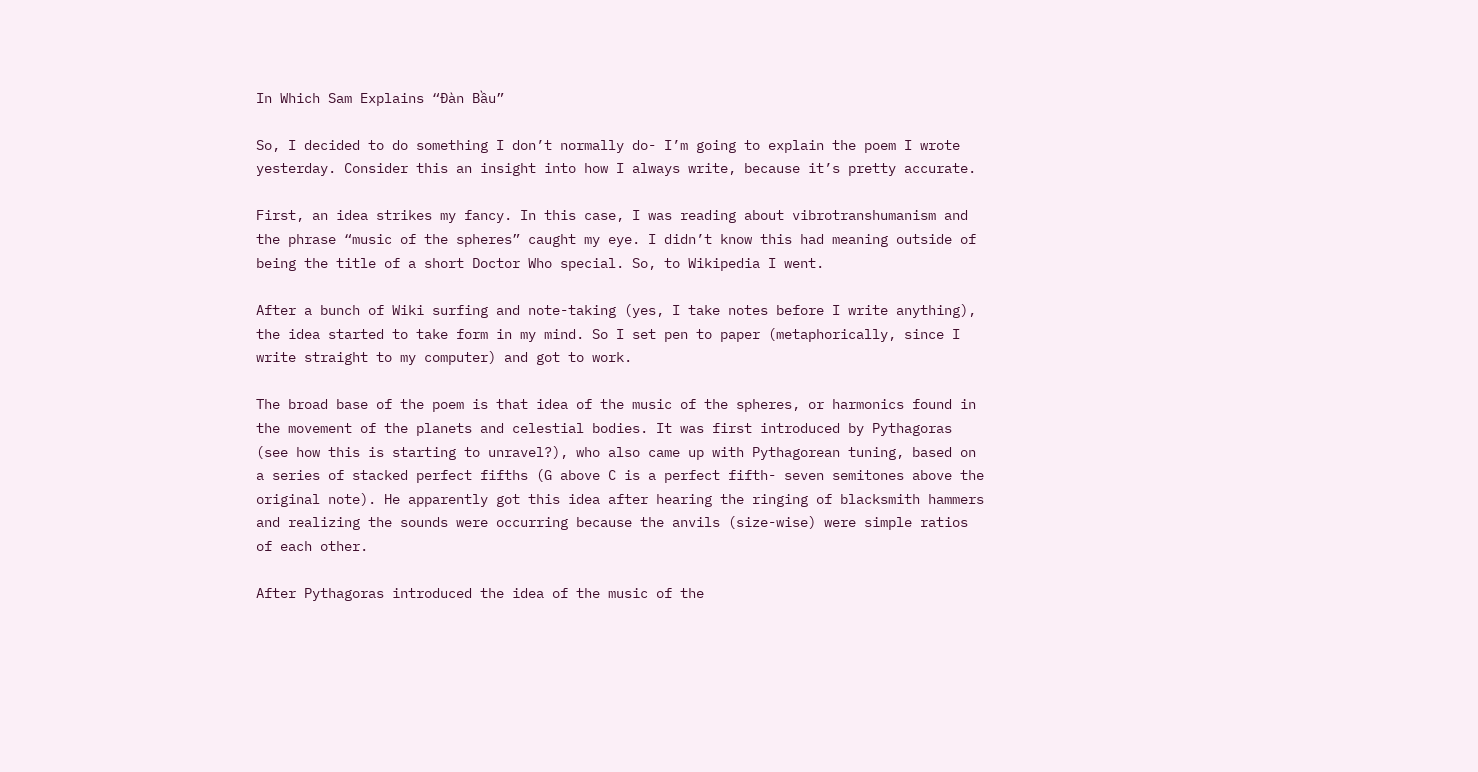In Which Sam Explains “Đàn Bầu”

So, I decided to do something I don’t normally do- I’m going to explain the poem I wrote yesterday. Consider this an insight into how I always write, because it’s pretty accurate.

First, an idea strikes my fancy. In this case, I was reading about vibrotranshumanism and the phrase “music of the spheres” caught my eye. I didn’t know this had meaning outside of being the title of a short Doctor Who special. So, to Wikipedia I went.

After a bunch of Wiki surfing and note-taking (yes, I take notes before I write anything), the idea started to take form in my mind. So I set pen to paper (metaphorically, since I write straight to my computer) and got to work.

The broad base of the poem is that idea of the music of the spheres, or harmonics found in the movement of the planets and celestial bodies. It was first introduced by Pythagoras (see how this is starting to unravel?), who also came up with Pythagorean tuning, based on a series of stacked perfect fifths (G above C is a perfect fifth- seven semitones above the original note). He apparently got this idea after hearing the ringing of blacksmith hammers and realizing the sounds were occurring because the anvils (size-wise) were simple ratios of each other.

After Pythagoras introduced the idea of the music of the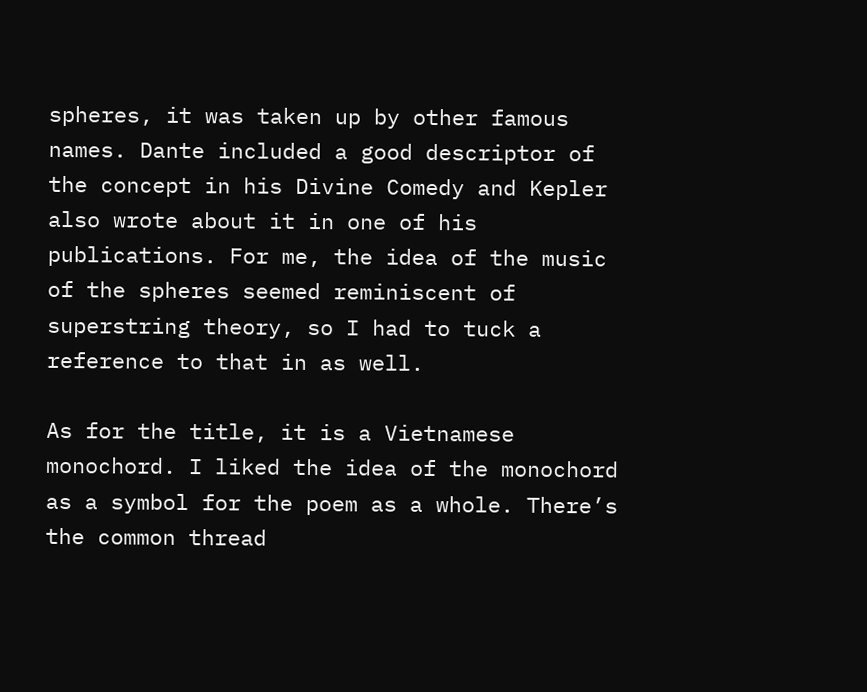spheres, it was taken up by other famous names. Dante included a good descriptor of the concept in his Divine Comedy and Kepler also wrote about it in one of his publications. For me, the idea of the music of the spheres seemed reminiscent of superstring theory, so I had to tuck a reference to that in as well.

As for the title, it is a Vietnamese monochord. I liked the idea of the monochord as a symbol for the poem as a whole. There’s the common thread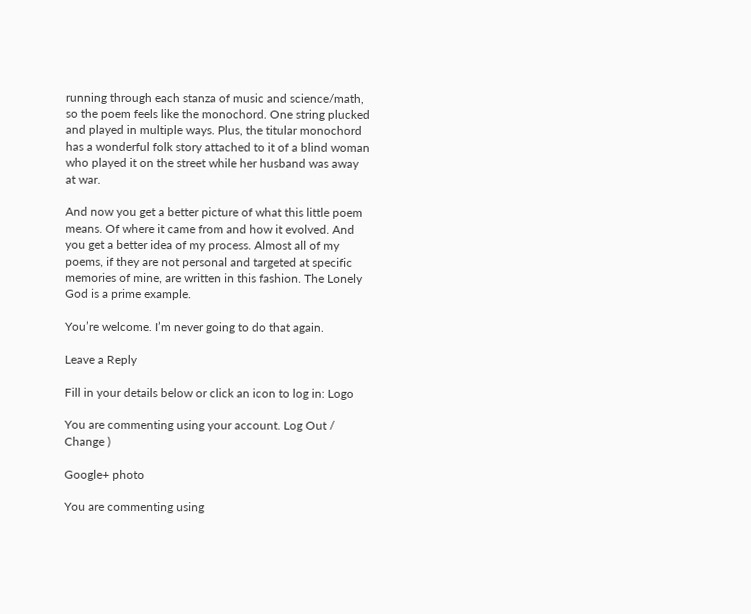running through each stanza of music and science/math, so the poem feels like the monochord. One string plucked and played in multiple ways. Plus, the titular monochord has a wonderful folk story attached to it of a blind woman who played it on the street while her husband was away at war.

And now you get a better picture of what this little poem means. Of where it came from and how it evolved. And you get a better idea of my process. Almost all of my poems, if they are not personal and targeted at specific memories of mine, are written in this fashion. The Lonely God is a prime example.

You’re welcome. I’m never going to do that again.

Leave a Reply

Fill in your details below or click an icon to log in: Logo

You are commenting using your account. Log Out /  Change )

Google+ photo

You are commenting using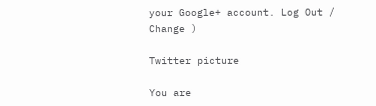your Google+ account. Log Out /  Change )

Twitter picture

You are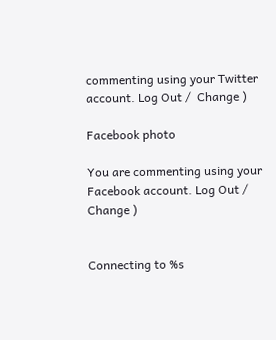commenting using your Twitter account. Log Out /  Change )

Facebook photo

You are commenting using your Facebook account. Log Out /  Change )


Connecting to %s